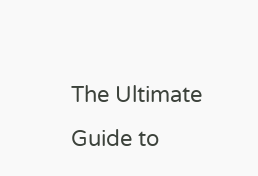The Ultimate Guide to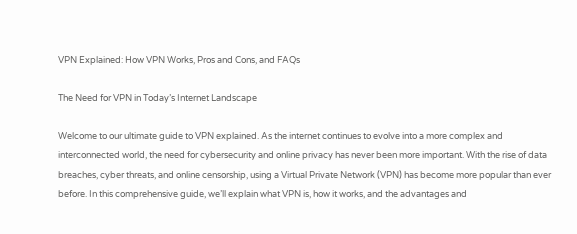VPN Explained: How VPN Works, Pros and Cons, and FAQs

The Need for VPN in Today’s Internet Landscape

Welcome to our ultimate guide to VPN explained. As the internet continues to evolve into a more complex and interconnected world, the need for cybersecurity and online privacy has never been more important. With the rise of data breaches, cyber threats, and online censorship, using a Virtual Private Network (VPN) has become more popular than ever before. In this comprehensive guide, we’ll explain what VPN is, how it works, and the advantages and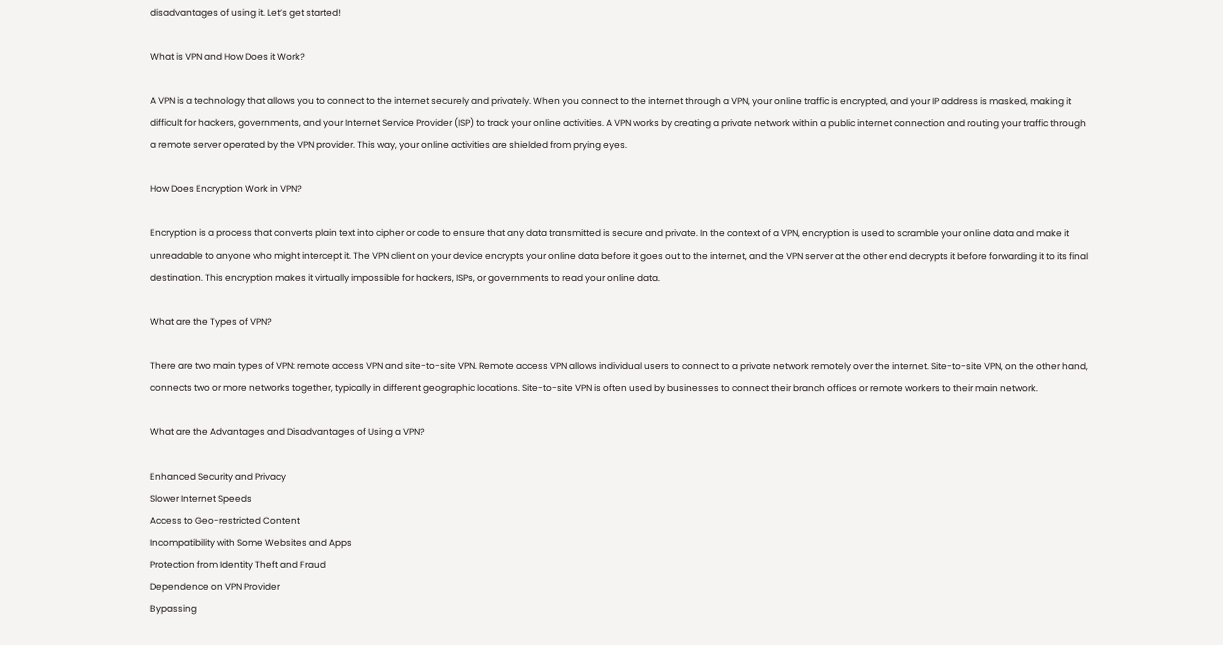disadvantages of using it. Let’s get started!

What is VPN and How Does it Work?

A VPN is a technology that allows you to connect to the internet securely and privately. When you connect to the internet through a VPN, your online traffic is encrypted, and your IP address is masked, making it difficult for hackers, governments, and your Internet Service Provider (ISP) to track your online activities. A VPN works by creating a private network within a public internet connection and routing your traffic through a remote server operated by the VPN provider. This way, your online activities are shielded from prying eyes.

How Does Encryption Work in VPN?

Encryption is a process that converts plain text into cipher or code to ensure that any data transmitted is secure and private. In the context of a VPN, encryption is used to scramble your online data and make it unreadable to anyone who might intercept it. The VPN client on your device encrypts your online data before it goes out to the internet, and the VPN server at the other end decrypts it before forwarding it to its final destination. This encryption makes it virtually impossible for hackers, ISPs, or governments to read your online data.

What are the Types of VPN?

There are two main types of VPN: remote access VPN and site-to-site VPN. Remote access VPN allows individual users to connect to a private network remotely over the internet. Site-to-site VPN, on the other hand, connects two or more networks together, typically in different geographic locations. Site-to-site VPN is often used by businesses to connect their branch offices or remote workers to their main network.

What are the Advantages and Disadvantages of Using a VPN?

Enhanced Security and Privacy
Slower Internet Speeds
Access to Geo-restricted Content
Incompatibility with Some Websites and Apps
Protection from Identity Theft and Fraud
Dependence on VPN Provider
Bypassing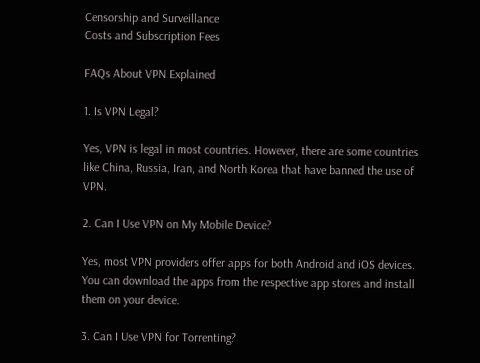Censorship and Surveillance
Costs and Subscription Fees

FAQs About VPN Explained

1. Is VPN Legal?

Yes, VPN is legal in most countries. However, there are some countries like China, Russia, Iran, and North Korea that have banned the use of VPN.

2. Can I Use VPN on My Mobile Device?

Yes, most VPN providers offer apps for both Android and iOS devices. You can download the apps from the respective app stores and install them on your device.

3. Can I Use VPN for Torrenting?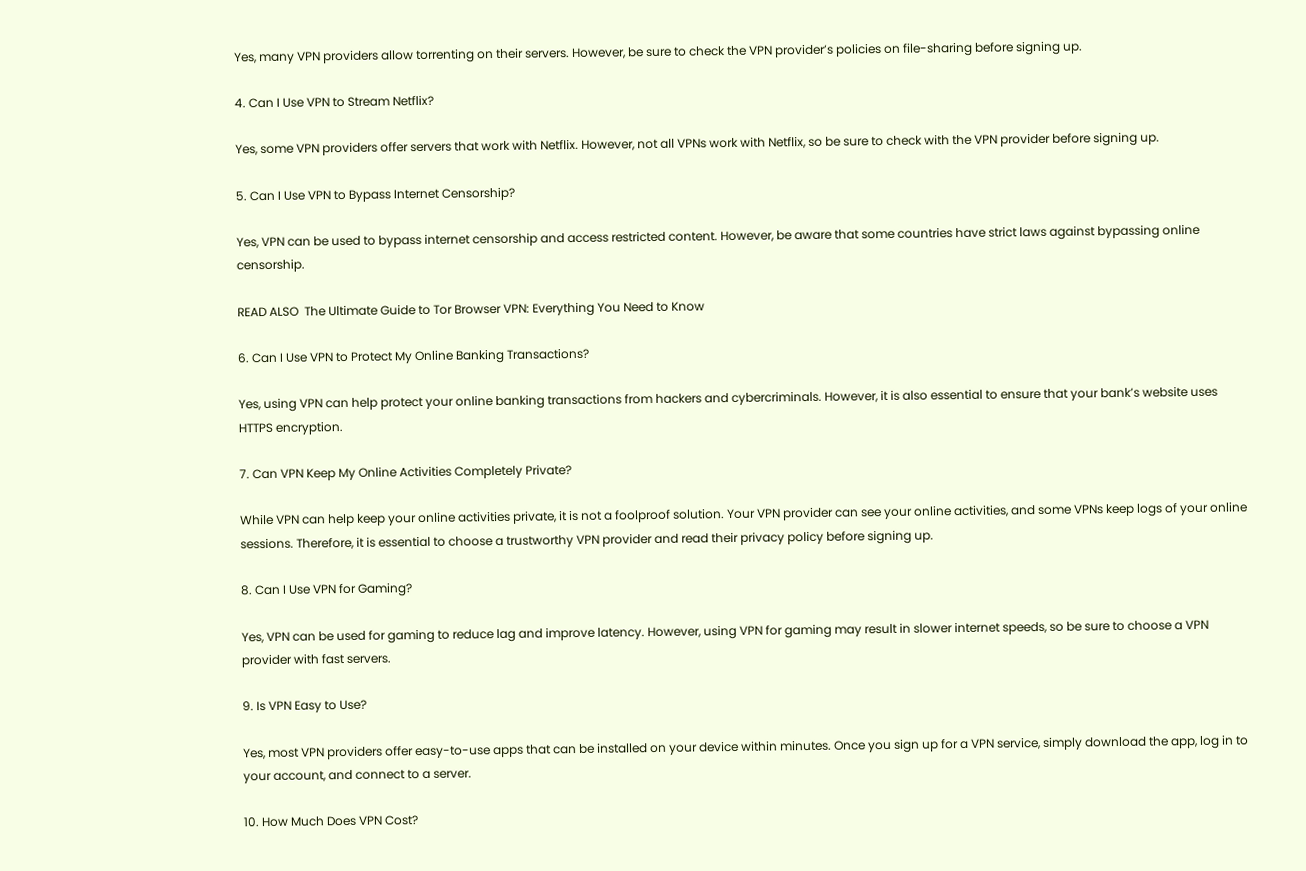Yes, many VPN providers allow torrenting on their servers. However, be sure to check the VPN provider’s policies on file-sharing before signing up.

4. Can I Use VPN to Stream Netflix?

Yes, some VPN providers offer servers that work with Netflix. However, not all VPNs work with Netflix, so be sure to check with the VPN provider before signing up.

5. Can I Use VPN to Bypass Internet Censorship?

Yes, VPN can be used to bypass internet censorship and access restricted content. However, be aware that some countries have strict laws against bypassing online censorship.

READ ALSO  The Ultimate Guide to Tor Browser VPN: Everything You Need to Know

6. Can I Use VPN to Protect My Online Banking Transactions?

Yes, using VPN can help protect your online banking transactions from hackers and cybercriminals. However, it is also essential to ensure that your bank’s website uses HTTPS encryption.

7. Can VPN Keep My Online Activities Completely Private?

While VPN can help keep your online activities private, it is not a foolproof solution. Your VPN provider can see your online activities, and some VPNs keep logs of your online sessions. Therefore, it is essential to choose a trustworthy VPN provider and read their privacy policy before signing up.

8. Can I Use VPN for Gaming?

Yes, VPN can be used for gaming to reduce lag and improve latency. However, using VPN for gaming may result in slower internet speeds, so be sure to choose a VPN provider with fast servers.

9. Is VPN Easy to Use?

Yes, most VPN providers offer easy-to-use apps that can be installed on your device within minutes. Once you sign up for a VPN service, simply download the app, log in to your account, and connect to a server.

10. How Much Does VPN Cost?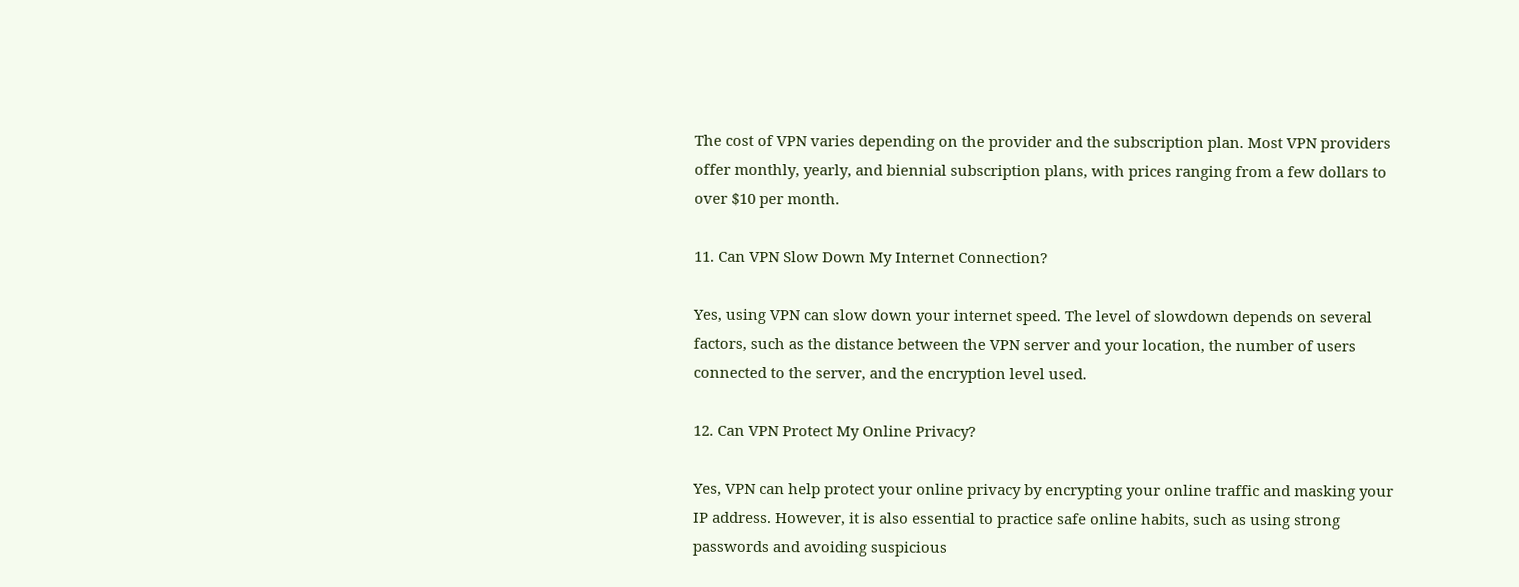The cost of VPN varies depending on the provider and the subscription plan. Most VPN providers offer monthly, yearly, and biennial subscription plans, with prices ranging from a few dollars to over $10 per month.

11. Can VPN Slow Down My Internet Connection?

Yes, using VPN can slow down your internet speed. The level of slowdown depends on several factors, such as the distance between the VPN server and your location, the number of users connected to the server, and the encryption level used.

12. Can VPN Protect My Online Privacy?

Yes, VPN can help protect your online privacy by encrypting your online traffic and masking your IP address. However, it is also essential to practice safe online habits, such as using strong passwords and avoiding suspicious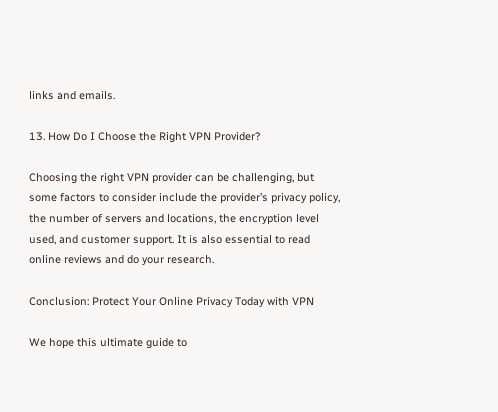links and emails.

13. How Do I Choose the Right VPN Provider?

Choosing the right VPN provider can be challenging, but some factors to consider include the provider’s privacy policy, the number of servers and locations, the encryption level used, and customer support. It is also essential to read online reviews and do your research.

Conclusion: Protect Your Online Privacy Today with VPN

We hope this ultimate guide to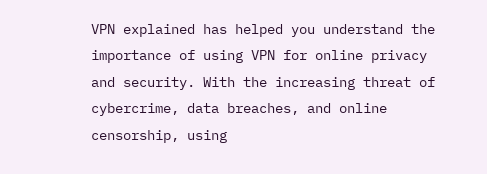VPN explained has helped you understand the importance of using VPN for online privacy and security. With the increasing threat of cybercrime, data breaches, and online censorship, using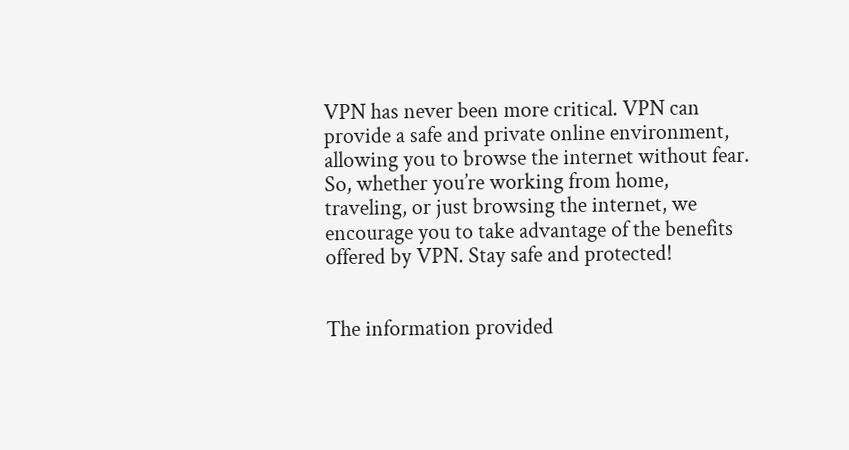VPN has never been more critical. VPN can provide a safe and private online environment, allowing you to browse the internet without fear. So, whether you’re working from home, traveling, or just browsing the internet, we encourage you to take advantage of the benefits offered by VPN. Stay safe and protected!


The information provided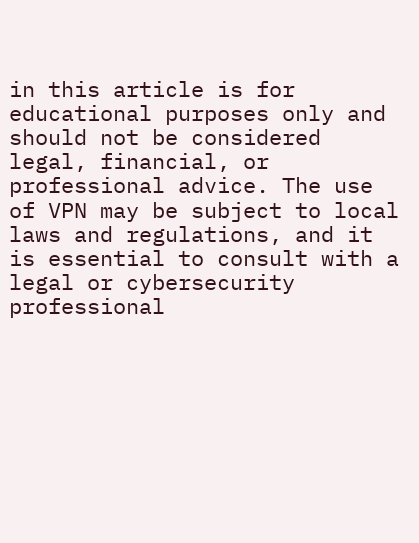in this article is for educational purposes only and should not be considered legal, financial, or professional advice. The use of VPN may be subject to local laws and regulations, and it is essential to consult with a legal or cybersecurity professional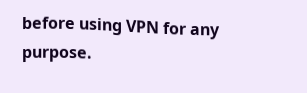before using VPN for any purpose.